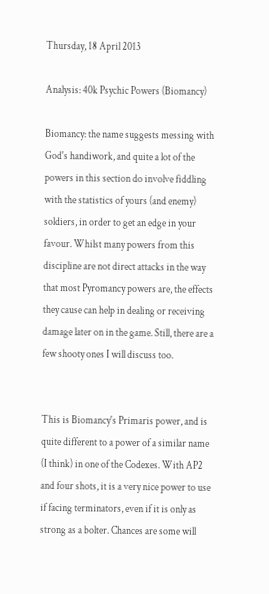Thursday, 18 April 2013

Analysis: 40k Psychic Powers (Biomancy)

Biomancy: the name suggests messing with God's handiwork, and quite a lot of the powers in this section do involve fiddling with the statistics of yours (and enemy) soldiers, in order to get an edge in your favour. Whilst many powers from this discipline are not direct attacks in the way that most Pyromancy powers are, the effects they cause can help in dealing or receiving damage later on in the game. Still, there are a few shooty ones I will discuss too.


This is Biomancy's Primaris power, and is quite different to a power of a similar name (I think) in one of the Codexes. With AP2 and four shots, it is a very nice power to use if facing terminators, even if it is only as strong as a bolter. Chances are some will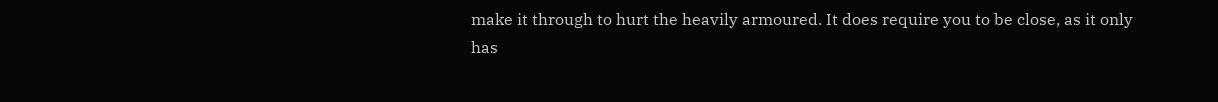make it through to hurt the heavily armoured. It does require you to be close, as it only has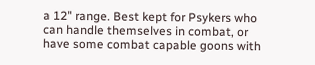a 12" range. Best kept for Psykers who can handle themselves in combat, or have some combat capable goons with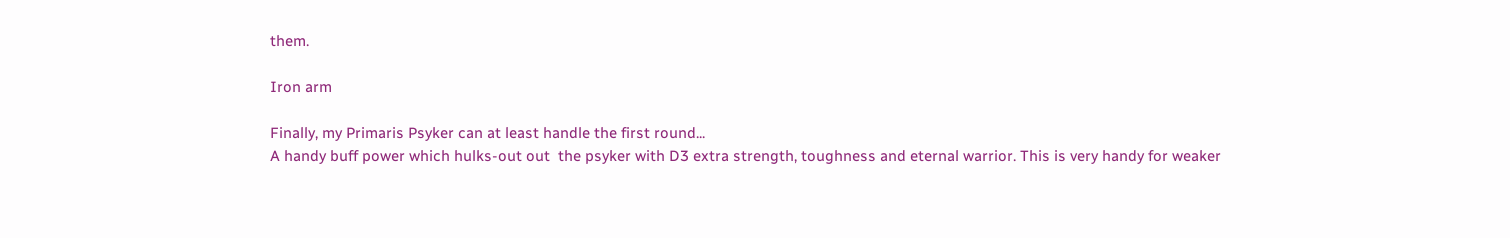them.

Iron arm

Finally, my Primaris Psyker can at least handle the first round...
A handy buff power which hulks-out out  the psyker with D3 extra strength, toughness and eternal warrior. This is very handy for weaker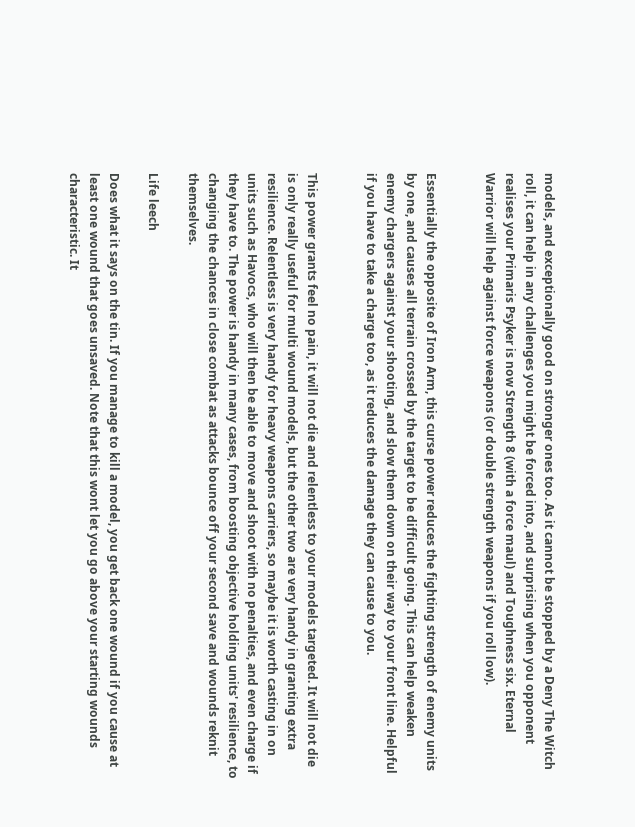models, and exceptionally good on stronger ones too. As it cannot be stopped by a Deny The Witch roll, it can help in any challenges you might be forced into, and surprising when you opponent realises your Primaris Psyker is now Strength 8 (with a force maul) and Toughness six. Eternal Warrior will help against force weapons (or double strength weapons if you roll low).


Essentially the opposite of Iron Arm, this curse power reduces the fighting strength of enemy units by one, and causes all terrain crossed by the target to be difficult going. This can help weaken enemy chargers against your shooting, and slow them down on their way to your front line. Helpful if you have to take a charge too, as it reduces the damage they can cause to you.


This power grants feel no pain, it will not die and relentless to your models targeted. It will not die is only really useful for multi wound models, but the other two are very handy in granting extra resilience. Relentless is very handy for heavy weapons carriers, so maybe it is worth casting in on units such as Havocs, who will then be able to move and shoot with no penalties, and even charge if they have to. The power is handy in many cases, from boosting objective holding units' resilience, to changing the chances in close combat as attacks bounce off your second save and wounds reknit themselves.

Life leech

Does what it says on the tin. If you manage to kill a model, you get back one wound if you cause at least one wound that goes unsaved. Note that this wont let you go above your starting wounds characteristic. It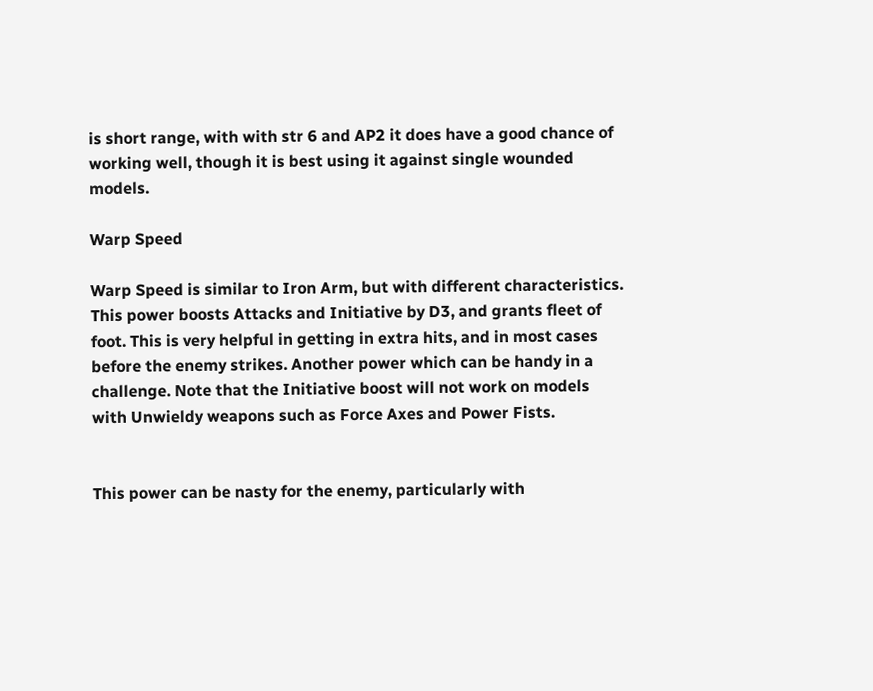is short range, with with str 6 and AP2 it does have a good chance of working well, though it is best using it against single wounded models.

Warp Speed

Warp Speed is similar to Iron Arm, but with different characteristics. This power boosts Attacks and Initiative by D3, and grants fleet of foot. This is very helpful in getting in extra hits, and in most cases before the enemy strikes. Another power which can be handy in a challenge. Note that the Initiative boost will not work on models with Unwieldy weapons such as Force Axes and Power Fists.


This power can be nasty for the enemy, particularly with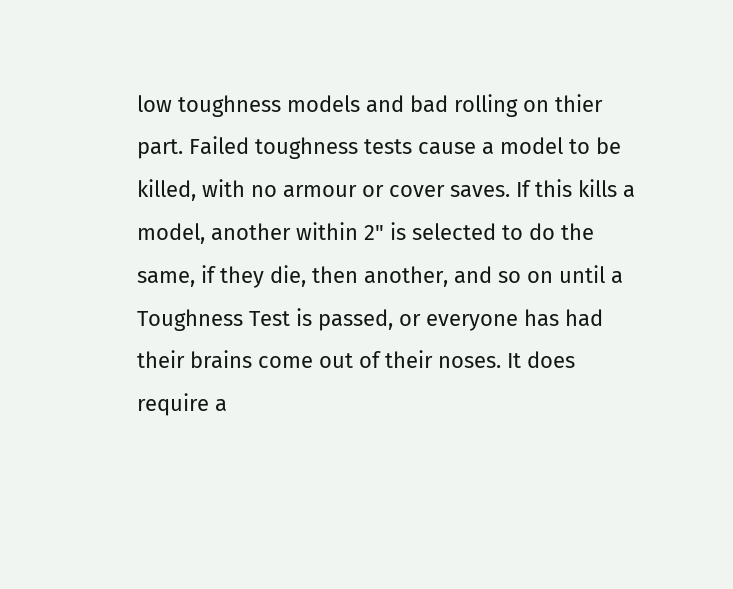low toughness models and bad rolling on thier part. Failed toughness tests cause a model to be killed, with no armour or cover saves. If this kills a model, another within 2" is selected to do the same, if they die, then another, and so on until a Toughness Test is passed, or everyone has had their brains come out of their noses. It does require a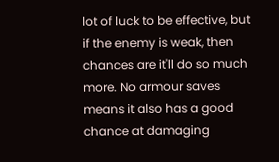lot of luck to be effective, but if the enemy is weak, then chances are it'll do so much more. No armour saves means it also has a good chance at damaging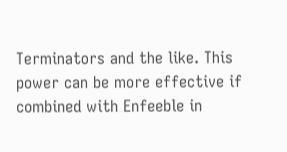Terminators and the like. This power can be more effective if combined with Enfeeble in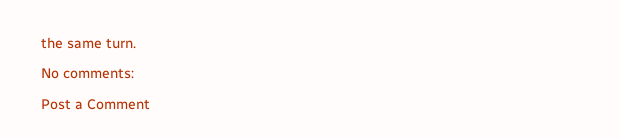the same turn.

No comments:

Post a Comment